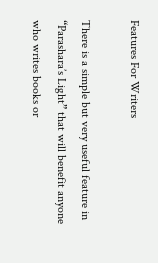Features For Writers

There is a simple but very useful feature in “Parashara’s Light” that will benefit anyone who writes books or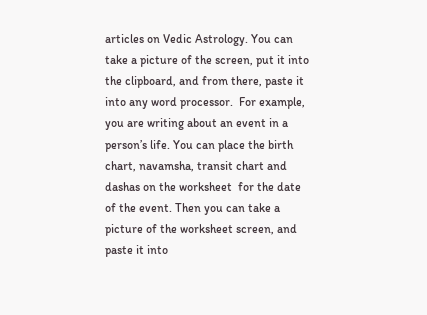articles on Vedic Astrology. You can take a picture of the screen, put it into the clipboard, and from there, paste it into any word processor.  For example, you are writing about an event in a person’s life. You can place the birth chart, navamsha, transit chart and dashas on the worksheet  for the date of the event. Then you can take a picture of the worksheet screen, and paste it into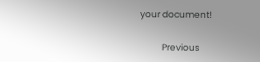your document!

           Previous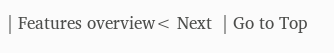| Features overview< Next  | Go to Top